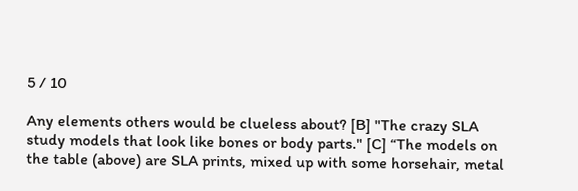5 / 10

Any elements others would be clueless about? [B] "The crazy SLA study models that look like bones or body parts." [C] “The models on the table (above) are SLA prints, mixed up with some horsehair, metal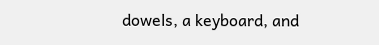dowels, a keyboard, and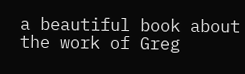a beautiful book about the work of Greg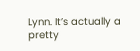Lynn. It’s actually a pretty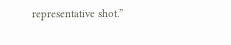representative shot.”